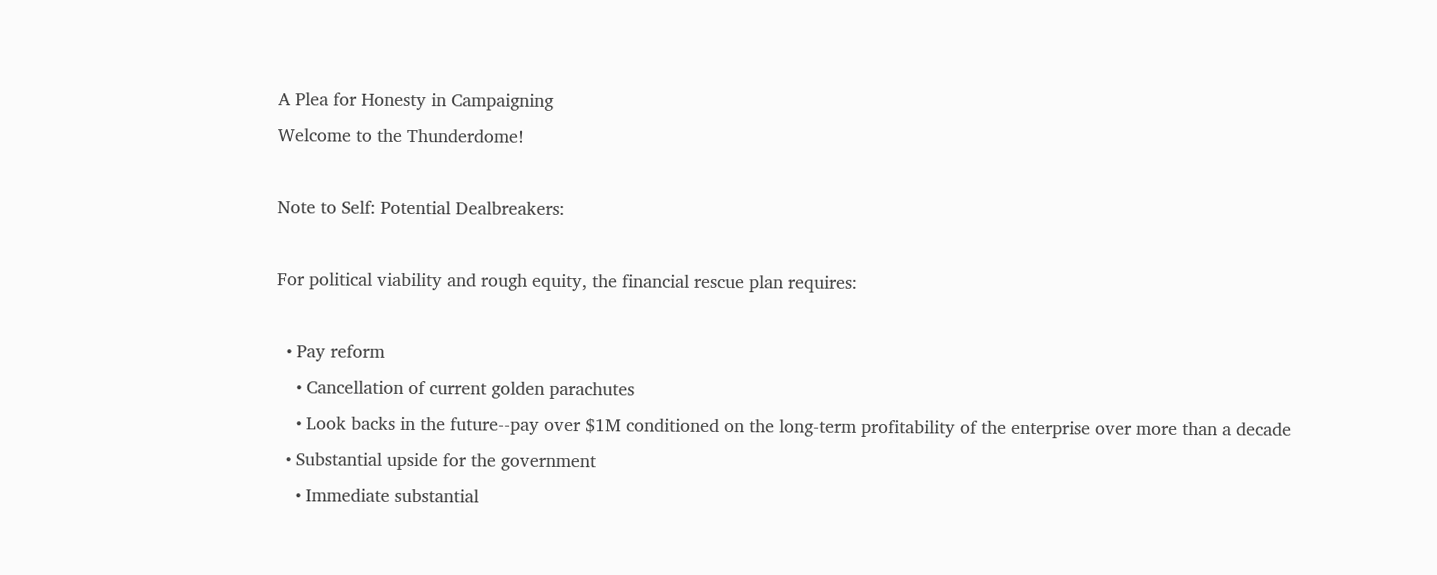A Plea for Honesty in Campaigning
Welcome to the Thunderdome!

Note to Self: Potential Dealbreakers:

For political viability and rough equity, the financial rescue plan requires:

  • Pay reform
    • Cancellation of current golden parachutes
    • Look backs in the future--pay over $1M conditioned on the long-term profitability of the enterprise over more than a decade
  • Substantial upside for the government
    • Immediate substantial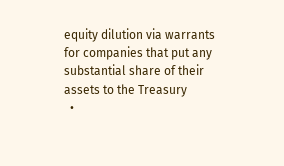equity dilution via warrants for companies that put any substantial share of their assets to the Treasury
  •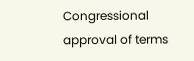Congressional approval of terms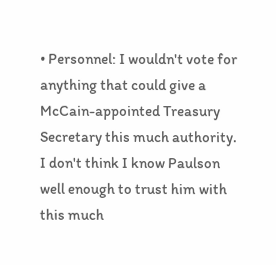• Personnel: I wouldn't vote for anything that could give a McCain-appointed Treasury Secretary this much authority. I don't think I know Paulson well enough to trust him with this much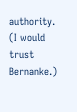authority. (I would trust Bernanke.)